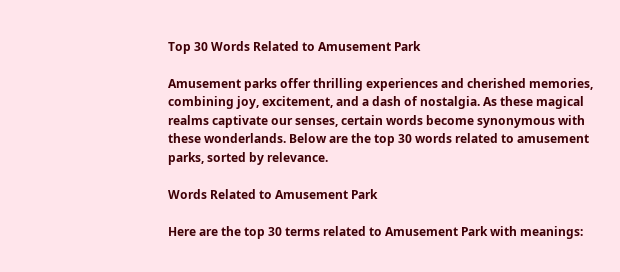Top 30 Words Related to Amusement Park

Amusement parks offer thrilling experiences and cherished memories, combining joy, excitement, and a dash of nostalgia. As these magical realms captivate our senses, certain words become synonymous with these wonderlands. Below are the top 30 words related to amusement parks, sorted by relevance.

Words Related to Amusement Park

Here are the top 30 terms related to Amusement Park with meanings: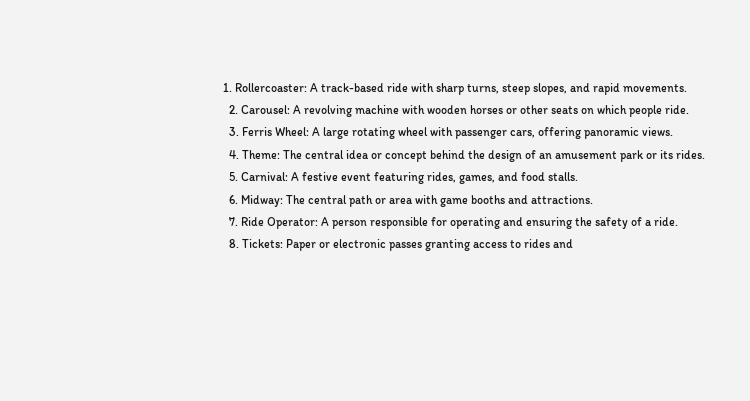1. Rollercoaster: A track-based ride with sharp turns, steep slopes, and rapid movements.
  2. Carousel: A revolving machine with wooden horses or other seats on which people ride.
  3. Ferris Wheel: A large rotating wheel with passenger cars, offering panoramic views.
  4. Theme: The central idea or concept behind the design of an amusement park or its rides.
  5. Carnival: A festive event featuring rides, games, and food stalls.
  6. Midway: The central path or area with game booths and attractions.
  7. Ride Operator: A person responsible for operating and ensuring the safety of a ride.
  8. Tickets: Paper or electronic passes granting access to rides and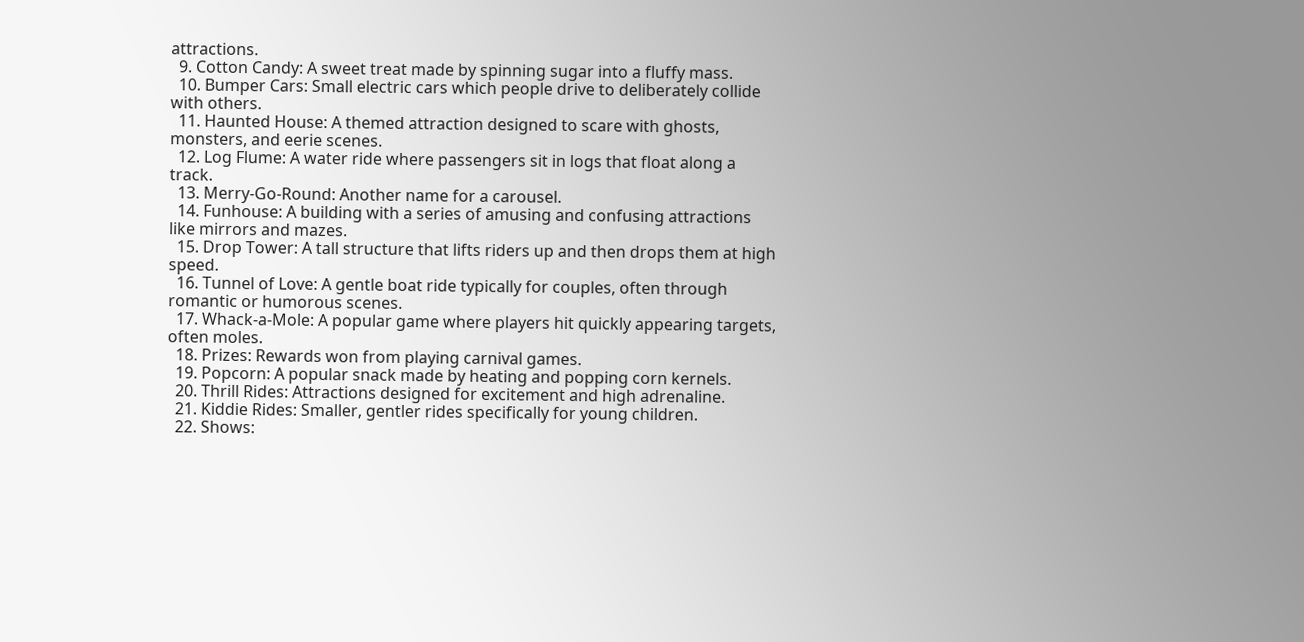attractions.
  9. Cotton Candy: A sweet treat made by spinning sugar into a fluffy mass.
  10. Bumper Cars: Small electric cars which people drive to deliberately collide with others.
  11. Haunted House: A themed attraction designed to scare with ghosts, monsters, and eerie scenes.
  12. Log Flume: A water ride where passengers sit in logs that float along a track.
  13. Merry-Go-Round: Another name for a carousel.
  14. Funhouse: A building with a series of amusing and confusing attractions like mirrors and mazes.
  15. Drop Tower: A tall structure that lifts riders up and then drops them at high speed.
  16. Tunnel of Love: A gentle boat ride typically for couples, often through romantic or humorous scenes.
  17. Whack-a-Mole: A popular game where players hit quickly appearing targets, often moles.
  18. Prizes: Rewards won from playing carnival games.
  19. Popcorn: A popular snack made by heating and popping corn kernels.
  20. Thrill Rides: Attractions designed for excitement and high adrenaline.
  21. Kiddie Rides: Smaller, gentler rides specifically for young children.
  22. Shows: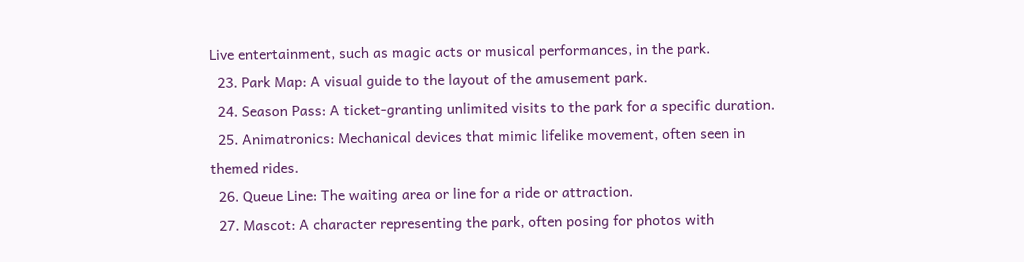Live entertainment, such as magic acts or musical performances, in the park.
  23. Park Map: A visual guide to the layout of the amusement park.
  24. Season Pass: A ticket-granting unlimited visits to the park for a specific duration.
  25. Animatronics: Mechanical devices that mimic lifelike movement, often seen in themed rides.
  26. Queue Line: The waiting area or line for a ride or attraction.
  27. Mascot: A character representing the park, often posing for photos with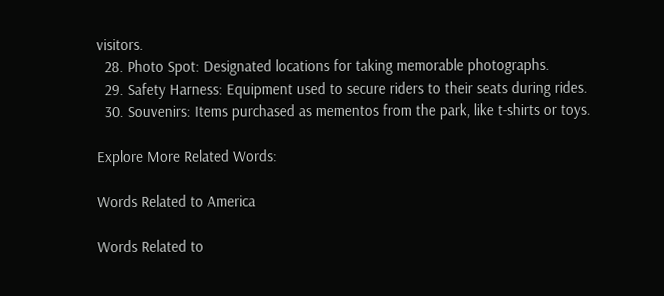visitors.
  28. Photo Spot: Designated locations for taking memorable photographs.
  29. Safety Harness: Equipment used to secure riders to their seats during rides.
  30. Souvenirs: Items purchased as mementos from the park, like t-shirts or toys.

Explore More Related Words:

Words Related to America

Words Related to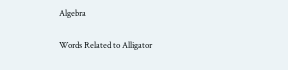Algebra

Words Related to Alligator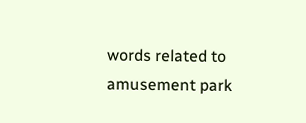words related to amusement park